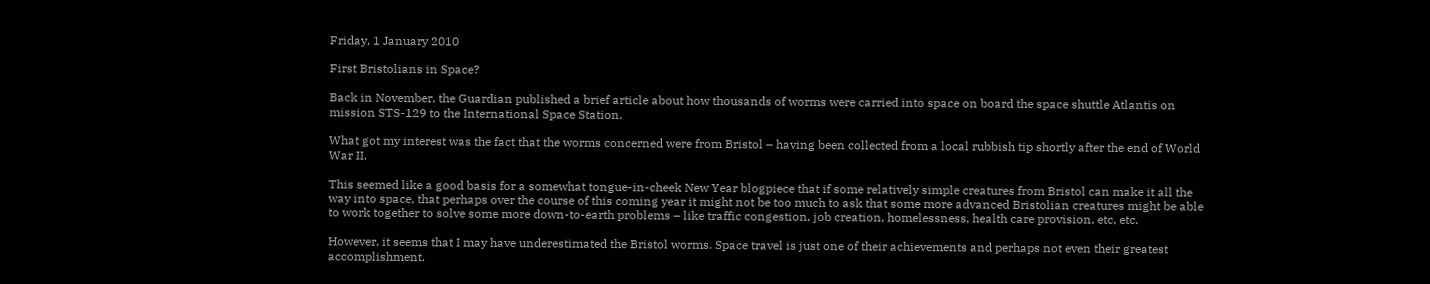Friday, 1 January 2010

First Bristolians in Space?

Back in November, the Guardian published a brief article about how thousands of worms were carried into space on board the space shuttle Atlantis on mission STS-129 to the International Space Station.

What got my interest was the fact that the worms concerned were from Bristol – having been collected from a local rubbish tip shortly after the end of World War II.

This seemed like a good basis for a somewhat tongue-in-cheek New Year blogpiece that if some relatively simple creatures from Bristol can make it all the way into space, that perhaps over the course of this coming year it might not be too much to ask that some more advanced Bristolian creatures might be able to work together to solve some more down-to-earth problems – like traffic congestion, job creation, homelessness, health care provision, etc, etc.

However, it seems that I may have underestimated the Bristol worms. Space travel is just one of their achievements and perhaps not even their greatest accomplishment.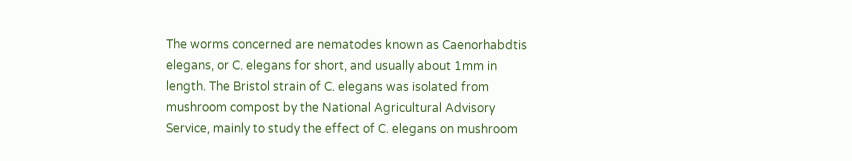The worms concerned are nematodes known as Caenorhabdtis elegans, or C. elegans for short, and usually about 1mm in length. The Bristol strain of C. elegans was isolated from mushroom compost by the National Agricultural Advisory Service, mainly to study the effect of C. elegans on mushroom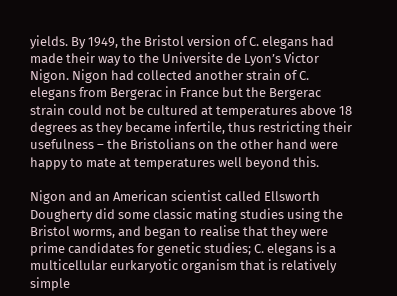yields. By 1949, the Bristol version of C. elegans had made their way to the Universite de Lyon’s Victor Nigon. Nigon had collected another strain of C. elegans from Bergerac in France but the Bergerac strain could not be cultured at temperatures above 18 degrees as they became infertile, thus restricting their usefulness – the Bristolians on the other hand were happy to mate at temperatures well beyond this.

Nigon and an American scientist called Ellsworth Dougherty did some classic mating studies using the Bristol worms, and began to realise that they were prime candidates for genetic studies; C. elegans is a multicellular eurkaryotic organism that is relatively simple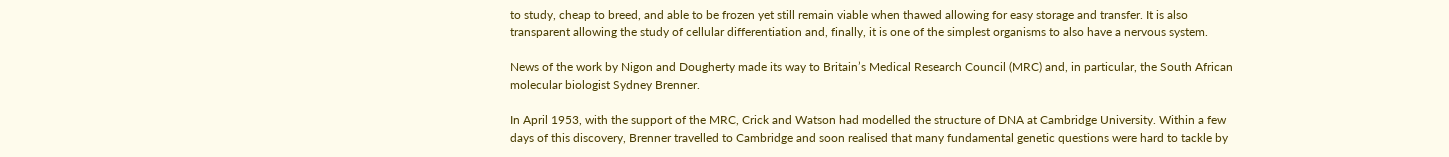to study, cheap to breed, and able to be frozen yet still remain viable when thawed allowing for easy storage and transfer. It is also transparent allowing the study of cellular differentiation and, finally, it is one of the simplest organisms to also have a nervous system.

News of the work by Nigon and Dougherty made its way to Britain’s Medical Research Council (MRC) and, in particular, the South African molecular biologist Sydney Brenner.

In April 1953, with the support of the MRC, Crick and Watson had modelled the structure of DNA at Cambridge University. Within a few days of this discovery, Brenner travelled to Cambridge and soon realised that many fundamental genetic questions were hard to tackle by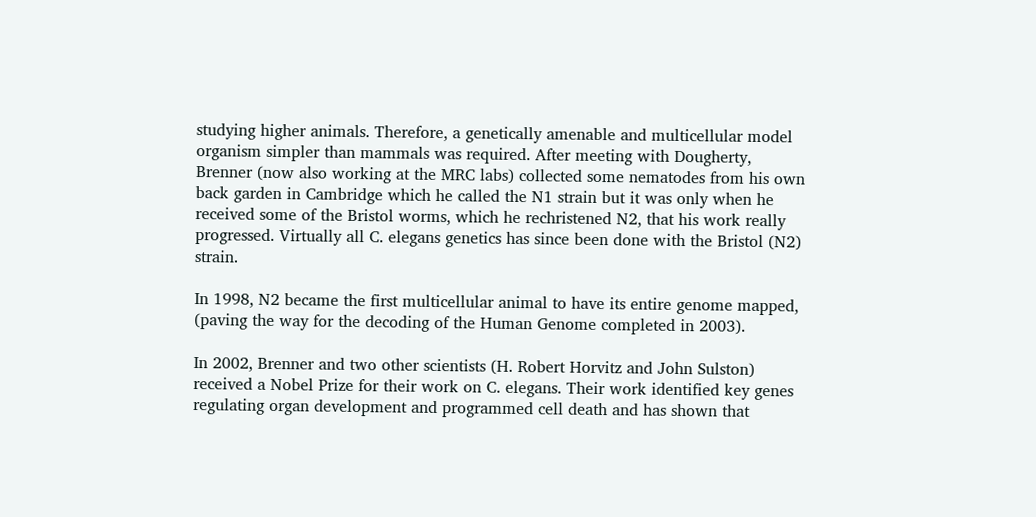studying higher animals. Therefore, a genetically amenable and multicellular model organism simpler than mammals was required. After meeting with Dougherty, Brenner (now also working at the MRC labs) collected some nematodes from his own back garden in Cambridge which he called the N1 strain but it was only when he received some of the Bristol worms, which he rechristened N2, that his work really progressed. Virtually all C. elegans genetics has since been done with the Bristol (N2) strain.

In 1998, N2 became the first multicellular animal to have its entire genome mapped, (paving the way for the decoding of the Human Genome completed in 2003).

In 2002, Brenner and two other scientists (H. Robert Horvitz and John Sulston) received a Nobel Prize for their work on C. elegans. Their work identified key genes regulating organ development and programmed cell death and has shown that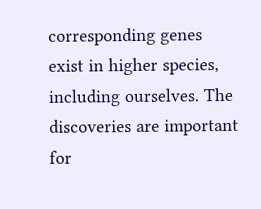corresponding genes exist in higher species, including ourselves. The discoveries are important for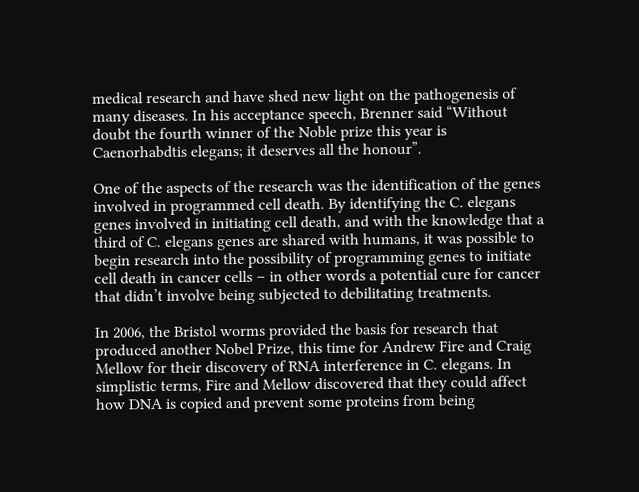medical research and have shed new light on the pathogenesis of many diseases. In his acceptance speech, Brenner said “Without doubt the fourth winner of the Noble prize this year is Caenorhabdtis elegans; it deserves all the honour”.

One of the aspects of the research was the identification of the genes involved in programmed cell death. By identifying the C. elegans genes involved in initiating cell death, and with the knowledge that a third of C. elegans genes are shared with humans, it was possible to begin research into the possibility of programming genes to initiate cell death in cancer cells – in other words a potential cure for cancer that didn’t involve being subjected to debilitating treatments.

In 2006, the Bristol worms provided the basis for research that produced another Nobel Prize, this time for Andrew Fire and Craig Mellow for their discovery of RNA interference in C. elegans. In simplistic terms, Fire and Mellow discovered that they could affect how DNA is copied and prevent some proteins from being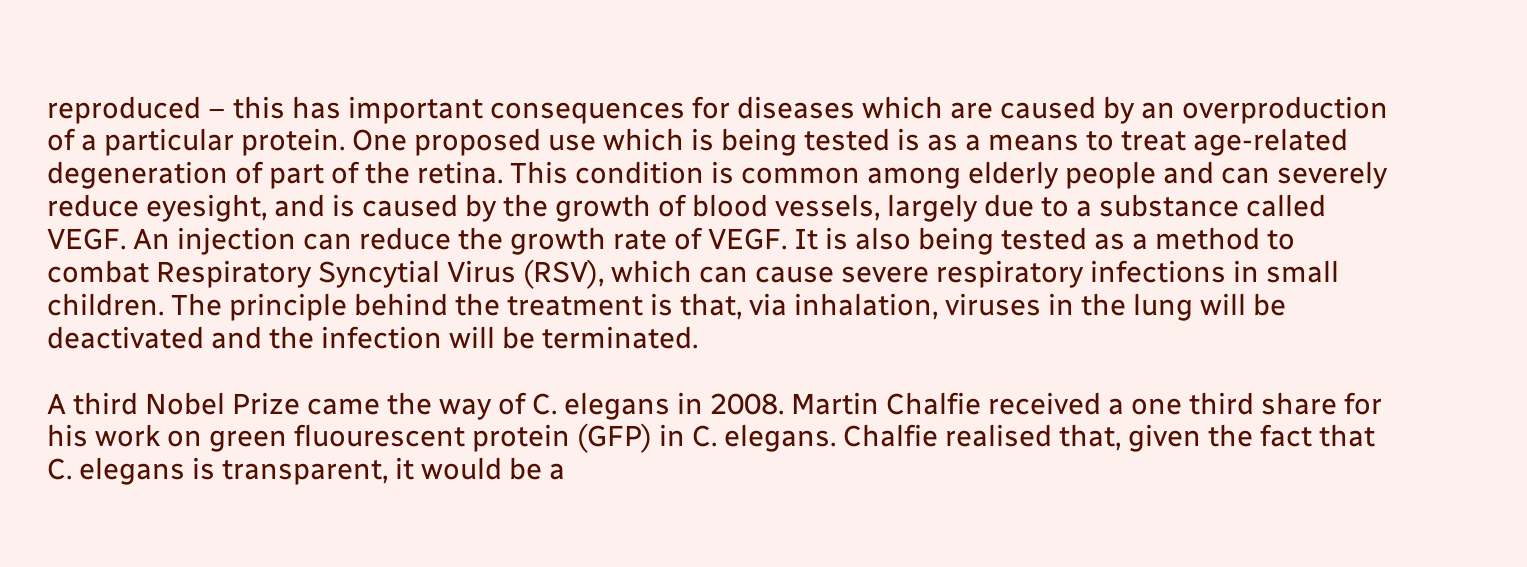reproduced – this has important consequences for diseases which are caused by an overproduction of a particular protein. One proposed use which is being tested is as a means to treat age-related degeneration of part of the retina. This condition is common among elderly people and can severely reduce eyesight, and is caused by the growth of blood vessels, largely due to a substance called VEGF. An injection can reduce the growth rate of VEGF. It is also being tested as a method to combat Respiratory Syncytial Virus (RSV), which can cause severe respiratory infections in small children. The principle behind the treatment is that, via inhalation, viruses in the lung will be deactivated and the infection will be terminated.

A third Nobel Prize came the way of C. elegans in 2008. Martin Chalfie received a one third share for his work on green fluourescent protein (GFP) in C. elegans. Chalfie realised that, given the fact that C. elegans is transparent, it would be a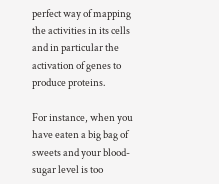perfect way of mapping the activities in its cells and in particular the activation of genes to produce proteins.

For instance, when you have eaten a big bag of sweets and your blood-sugar level is too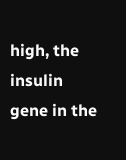high, the insulin gene in the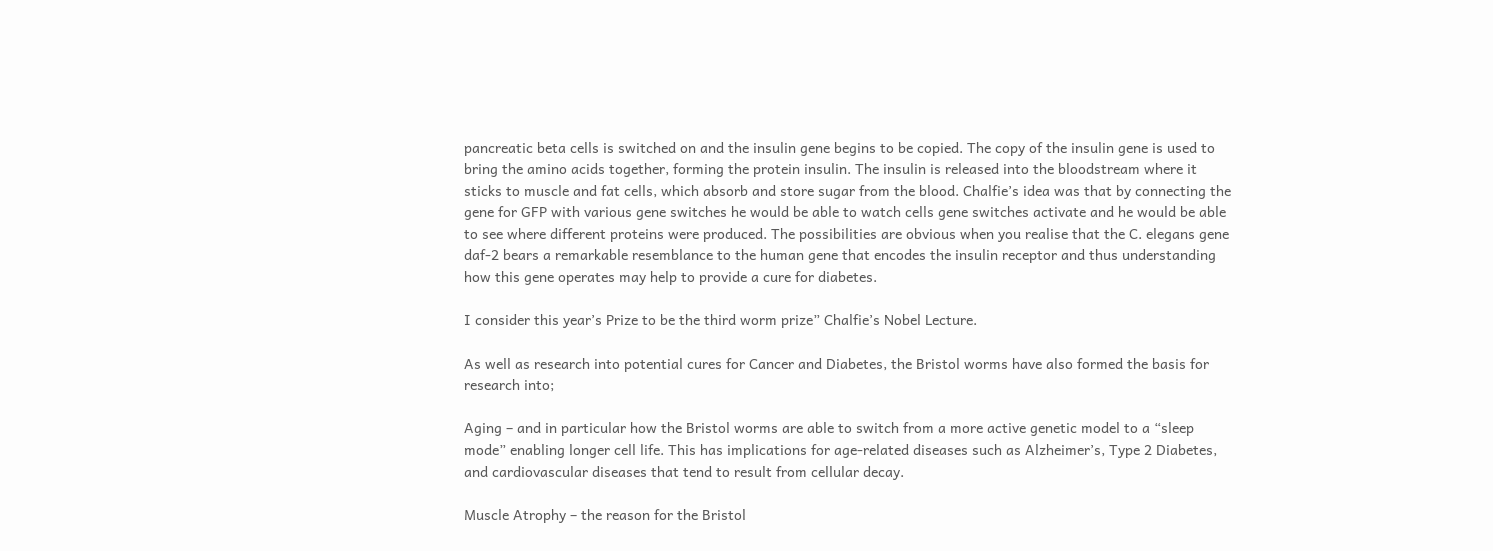pancreatic beta cells is switched on and the insulin gene begins to be copied. The copy of the insulin gene is used to bring the amino acids together, forming the protein insulin. The insulin is released into the bloodstream where it sticks to muscle and fat cells, which absorb and store sugar from the blood. Chalfie’s idea was that by connecting the gene for GFP with various gene switches he would be able to watch cells gene switches activate and he would be able to see where different proteins were produced. The possibilities are obvious when you realise that the C. elegans gene daf-2 bears a remarkable resemblance to the human gene that encodes the insulin receptor and thus understanding how this gene operates may help to provide a cure for diabetes.

I consider this year’s Prize to be the third worm prize” Chalfie’s Nobel Lecture.

As well as research into potential cures for Cancer and Diabetes, the Bristol worms have also formed the basis for research into;

Aging – and in particular how the Bristol worms are able to switch from a more active genetic model to a “sleep mode” enabling longer cell life. This has implications for age-related diseases such as Alzheimer’s, Type 2 Diabetes, and cardiovascular diseases that tend to result from cellular decay.

Muscle Atrophy – the reason for the Bristol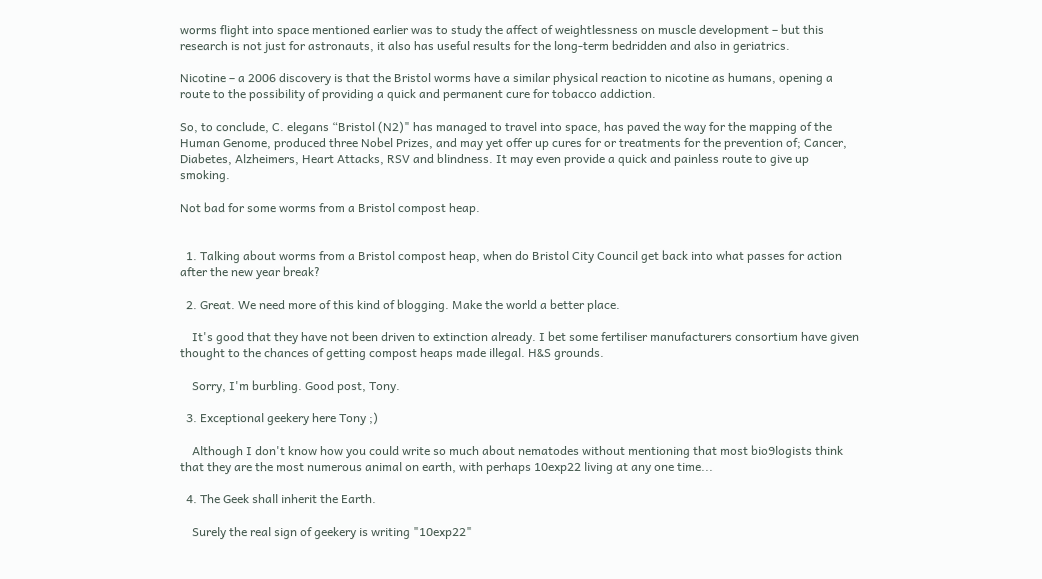worms flight into space mentioned earlier was to study the affect of weightlessness on muscle development – but this research is not just for astronauts, it also has useful results for the long-term bedridden and also in geriatrics.

Nicotine – a 2006 discovery is that the Bristol worms have a similar physical reaction to nicotine as humans, opening a route to the possibility of providing a quick and permanent cure for tobacco addiction.

So, to conclude, C. elegans “Bristol (N2)" has managed to travel into space, has paved the way for the mapping of the Human Genome, produced three Nobel Prizes, and may yet offer up cures for or treatments for the prevention of; Cancer, Diabetes, Alzheimers, Heart Attacks, RSV and blindness. It may even provide a quick and painless route to give up smoking.

Not bad for some worms from a Bristol compost heap.


  1. Talking about worms from a Bristol compost heap, when do Bristol City Council get back into what passes for action after the new year break?

  2. Great. We need more of this kind of blogging. Make the world a better place.

    It's good that they have not been driven to extinction already. I bet some fertiliser manufacturers consortium have given thought to the chances of getting compost heaps made illegal. H&S grounds.

    Sorry, I'm burbling. Good post, Tony.

  3. Exceptional geekery here Tony ;)

    Although I don't know how you could write so much about nematodes without mentioning that most bio9logists think that they are the most numerous animal on earth, with perhaps 10exp22 living at any one time...

  4. The Geek shall inherit the Earth.

    Surely the real sign of geekery is writing "10exp22"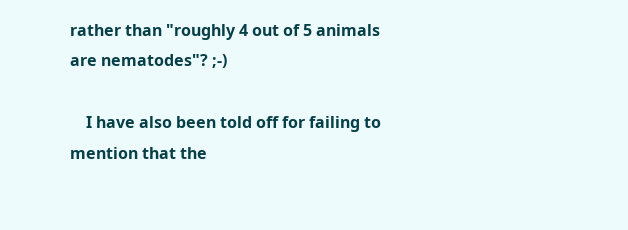rather than "roughly 4 out of 5 animals are nematodes"? ;-)

    I have also been told off for failing to mention that the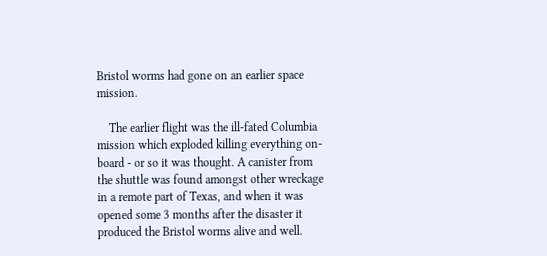Bristol worms had gone on an earlier space mission.

    The earlier flight was the ill-fated Columbia mission which exploded killing everything on-board - or so it was thought. A canister from the shuttle was found amongst other wreckage in a remote part of Texas, and when it was opened some 3 months after the disaster it produced the Bristol worms alive and well.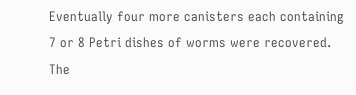Eventually four more canisters each containing 7 or 8 Petri dishes of worms were recovered. The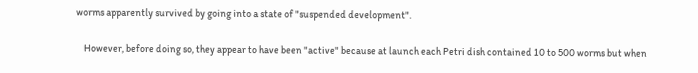worms apparently survived by going into a state of "suspended development".

    However, before doing so, they appear to have been "active" because at launch each Petri dish contained 10 to 500 worms but when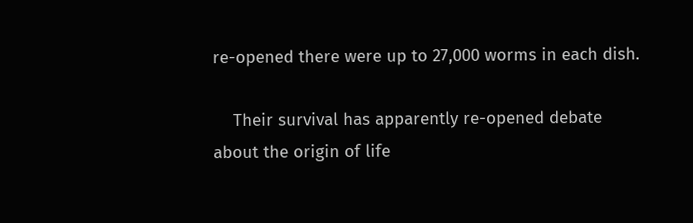re-opened there were up to 27,000 worms in each dish.

    Their survival has apparently re-opened debate about the origin of life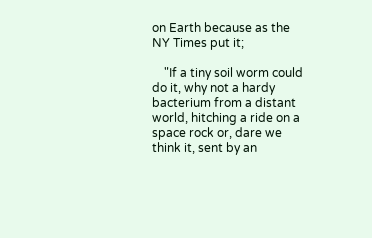on Earth because as the NY Times put it;

    "If a tiny soil worm could do it, why not a hardy bacterium from a distant world, hitching a ride on a space rock or, dare we think it, sent by an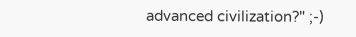advanced civilization?" ;-)